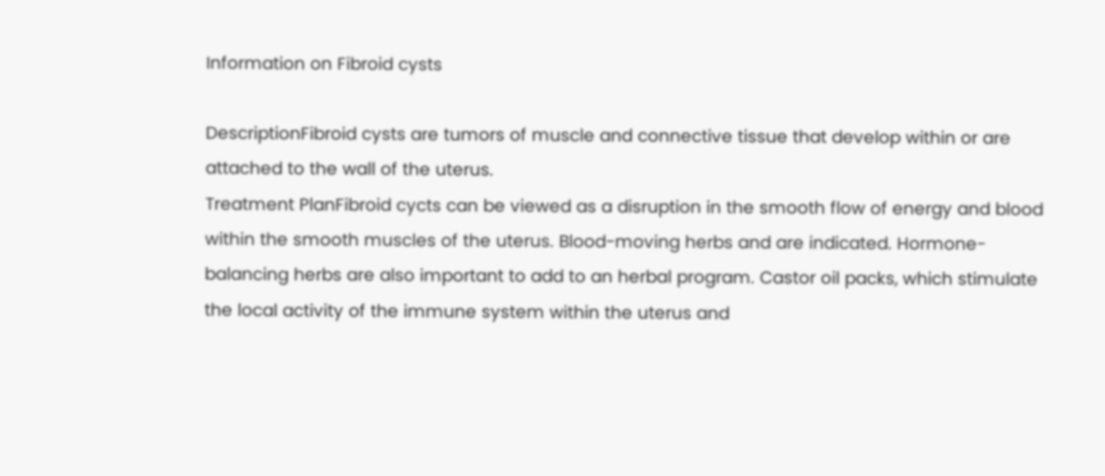Information on Fibroid cysts

DescriptionFibroid cysts are tumors of muscle and connective tissue that develop within or are attached to the wall of the uterus.
Treatment PlanFibroid cycts can be viewed as a disruption in the smooth flow of energy and blood within the smooth muscles of the uterus. Blood-moving herbs and are indicated. Hormone-balancing herbs are also important to add to an herbal program. Castor oil packs, which stimulate the local activity of the immune system within the uterus and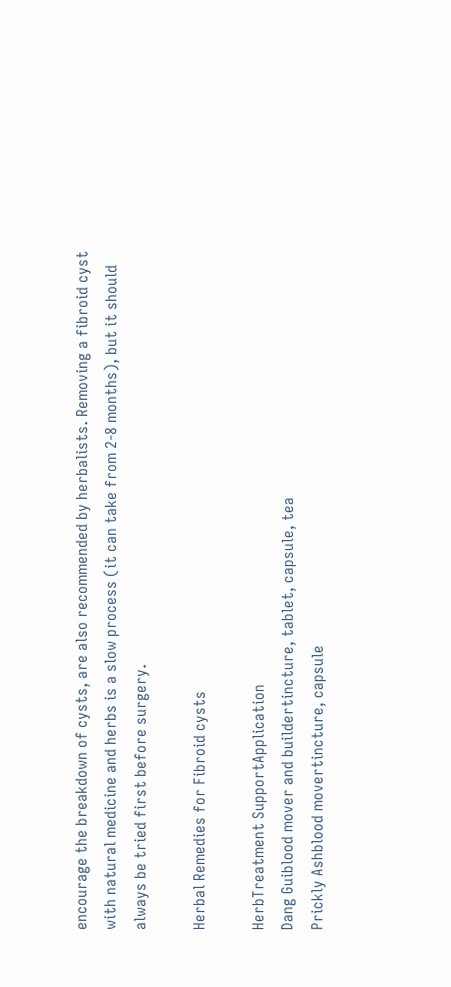encourage the breakdown of cysts, are also recommended by herbalists. Removing a fibroid cyst with natural medicine and herbs is a slow process (it can take from 2-8 months), but it should always be tried first before surgery.

Herbal Remedies for Fibroid cysts

HerbTreatment SupportApplication
Dang Guiblood mover and buildertincture, tablet, capsule, tea
Prickly Ashblood movertincture, capsule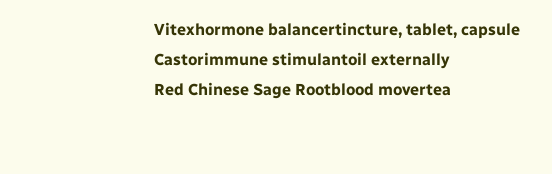Vitexhormone balancertincture, tablet, capsule
Castorimmune stimulantoil externally
Red Chinese Sage Rootblood movertea